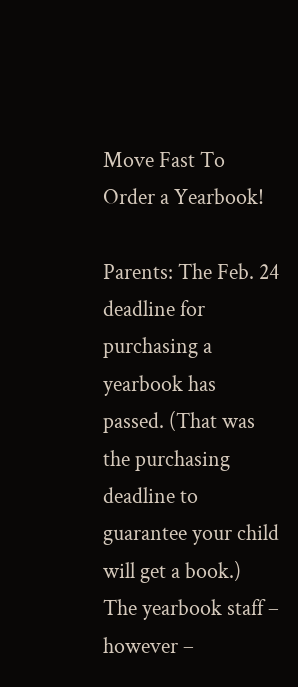Move Fast To Order a Yearbook!

Parents: The Feb. 24 deadline for purchasing a yearbook has passed. (That was the purchasing deadline to guarantee your child will get a book.) The yearbook staff – however –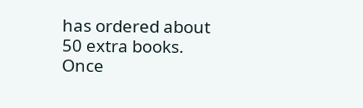has ordered about 50 extra books. Once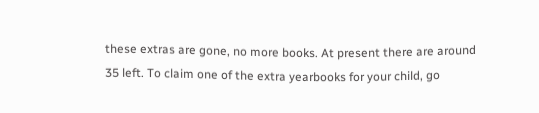these extras are gone, no more books. At present there are around 35 left. To claim one of the extra yearbooks for your child, go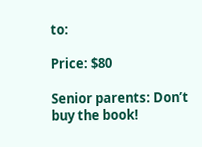to:

Price: $80

Senior parents: Don’t buy the book!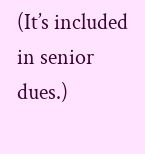(It’s included in senior dues.)